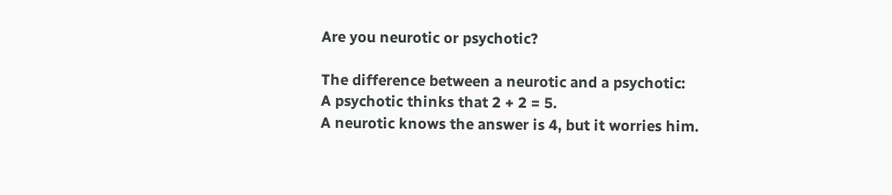Are you neurotic or psychotic?

The difference between a neurotic and a psychotic:
A psychotic thinks that 2 + 2 = 5.
A neurotic knows the answer is 4, but it worries him.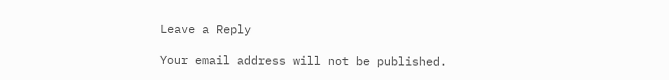Leave a Reply

Your email address will not be published.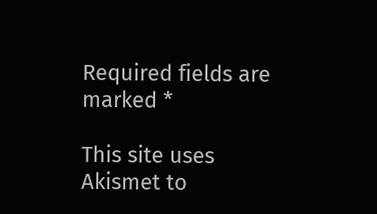Required fields are marked *

This site uses Akismet to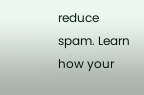reduce spam. Learn how your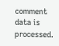comment data is processed.